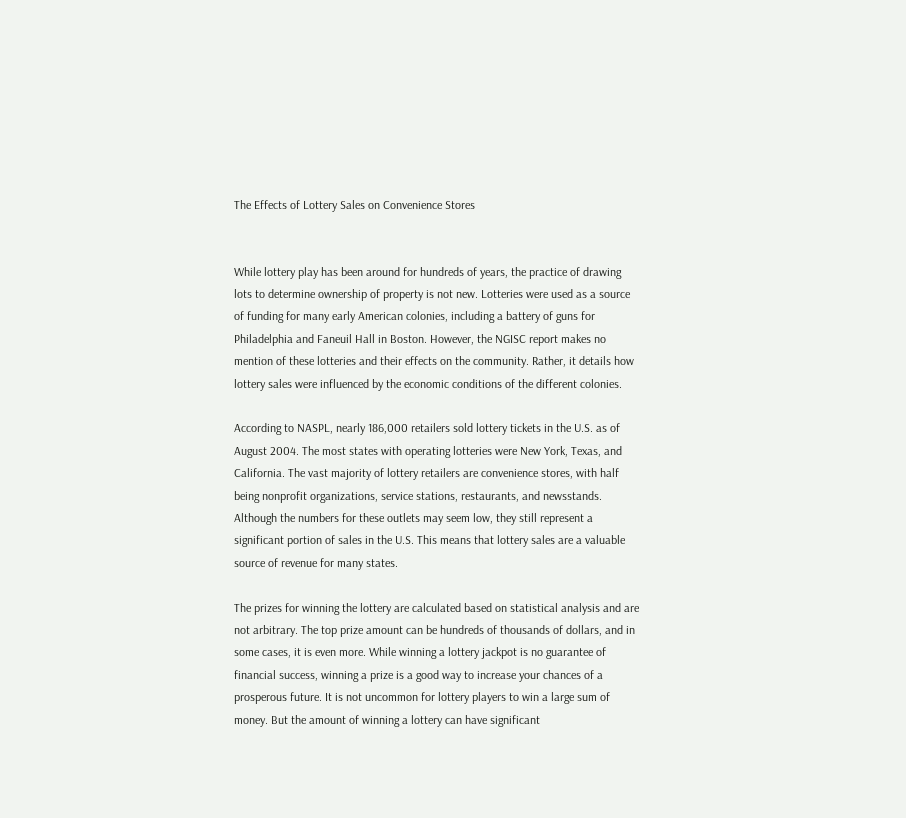The Effects of Lottery Sales on Convenience Stores


While lottery play has been around for hundreds of years, the practice of drawing lots to determine ownership of property is not new. Lotteries were used as a source of funding for many early American colonies, including a battery of guns for Philadelphia and Faneuil Hall in Boston. However, the NGISC report makes no mention of these lotteries and their effects on the community. Rather, it details how lottery sales were influenced by the economic conditions of the different colonies.

According to NASPL, nearly 186,000 retailers sold lottery tickets in the U.S. as of August 2004. The most states with operating lotteries were New York, Texas, and California. The vast majority of lottery retailers are convenience stores, with half being nonprofit organizations, service stations, restaurants, and newsstands. Although the numbers for these outlets may seem low, they still represent a significant portion of sales in the U.S. This means that lottery sales are a valuable source of revenue for many states.

The prizes for winning the lottery are calculated based on statistical analysis and are not arbitrary. The top prize amount can be hundreds of thousands of dollars, and in some cases, it is even more. While winning a lottery jackpot is no guarantee of financial success, winning a prize is a good way to increase your chances of a prosperous future. It is not uncommon for lottery players to win a large sum of money. But the amount of winning a lottery can have significant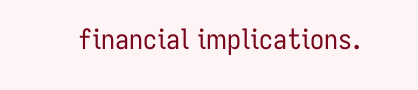financial implications.